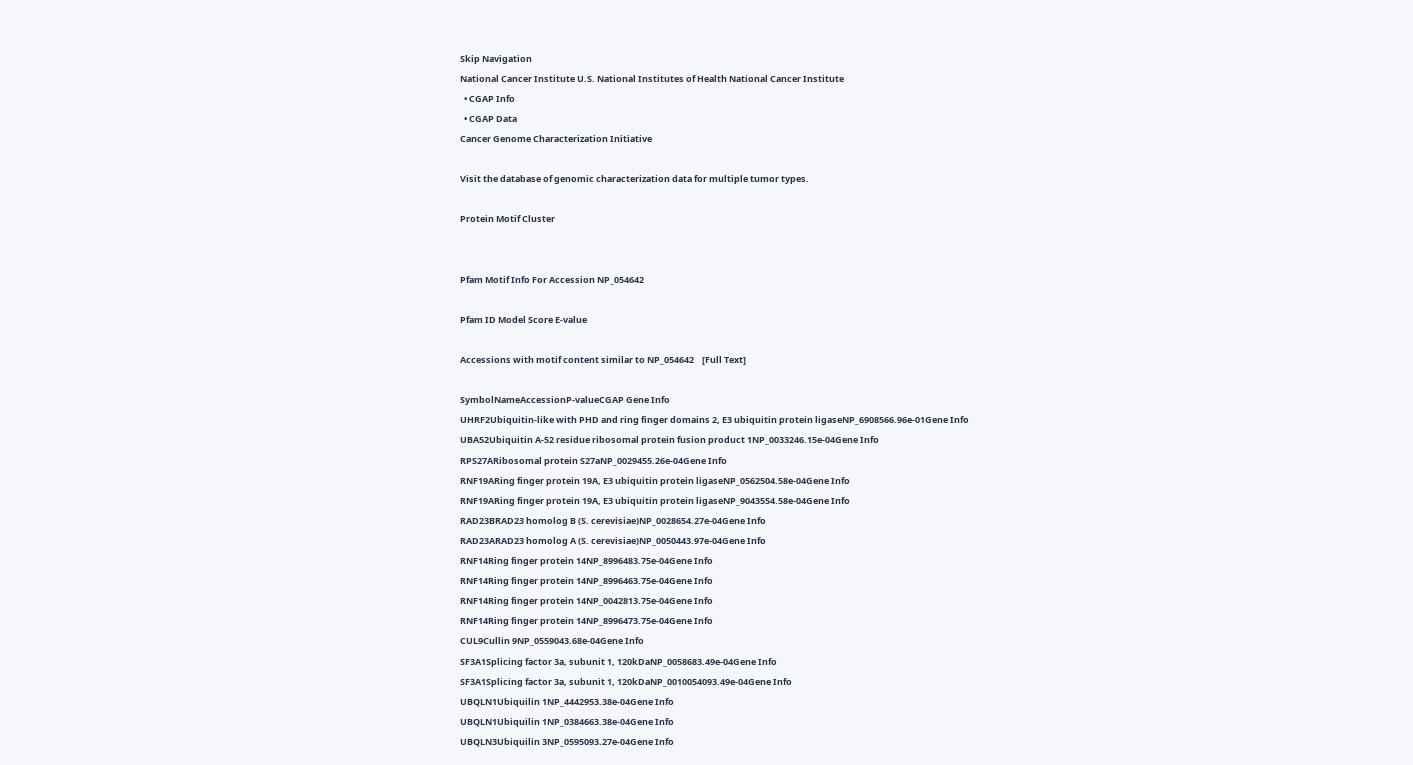Skip Navigation
National Cancer Institute U.S. National Institutes of Health National Cancer Institute
  • CGAP Info
  • CGAP Data
Cancer Genome Characterization Initiative

Visit the database of genomic characterization data for multiple tumor types.

Protein Motif Cluster


Pfam Motif Info For Accession NP_054642

Pfam ID Model Score E-value

Accessions with motif content similar to NP_054642    [Full Text]

SymbolNameAccessionP-valueCGAP Gene Info
UHRF2Ubiquitin-like with PHD and ring finger domains 2, E3 ubiquitin protein ligaseNP_6908566.96e-01Gene Info
UBA52Ubiquitin A-52 residue ribosomal protein fusion product 1NP_0033246.15e-04Gene Info
RPS27ARibosomal protein S27aNP_0029455.26e-04Gene Info
RNF19ARing finger protein 19A, E3 ubiquitin protein ligaseNP_0562504.58e-04Gene Info
RNF19ARing finger protein 19A, E3 ubiquitin protein ligaseNP_9043554.58e-04Gene Info
RAD23BRAD23 homolog B (S. cerevisiae)NP_0028654.27e-04Gene Info
RAD23ARAD23 homolog A (S. cerevisiae)NP_0050443.97e-04Gene Info
RNF14Ring finger protein 14NP_8996483.75e-04Gene Info
RNF14Ring finger protein 14NP_8996463.75e-04Gene Info
RNF14Ring finger protein 14NP_0042813.75e-04Gene Info
RNF14Ring finger protein 14NP_8996473.75e-04Gene Info
CUL9Cullin 9NP_0559043.68e-04Gene Info
SF3A1Splicing factor 3a, subunit 1, 120kDaNP_0058683.49e-04Gene Info
SF3A1Splicing factor 3a, subunit 1, 120kDaNP_0010054093.49e-04Gene Info
UBQLN1Ubiquilin 1NP_4442953.38e-04Gene Info
UBQLN1Ubiquilin 1NP_0384663.38e-04Gene Info
UBQLN3Ubiquilin 3NP_0595093.27e-04Gene Info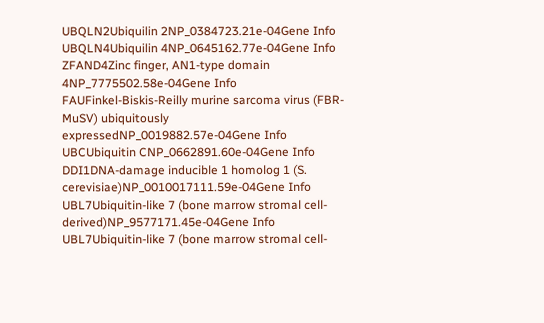UBQLN2Ubiquilin 2NP_0384723.21e-04Gene Info
UBQLN4Ubiquilin 4NP_0645162.77e-04Gene Info
ZFAND4Zinc finger, AN1-type domain 4NP_7775502.58e-04Gene Info
FAUFinkel-Biskis-Reilly murine sarcoma virus (FBR-MuSV) ubiquitously expressedNP_0019882.57e-04Gene Info
UBCUbiquitin CNP_0662891.60e-04Gene Info
DDI1DNA-damage inducible 1 homolog 1 (S. cerevisiae)NP_0010017111.59e-04Gene Info
UBL7Ubiquitin-like 7 (bone marrow stromal cell-derived)NP_9577171.45e-04Gene Info
UBL7Ubiquitin-like 7 (bone marrow stromal cell-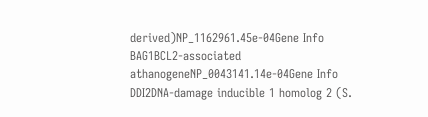derived)NP_1162961.45e-04Gene Info
BAG1BCL2-associated athanogeneNP_0043141.14e-04Gene Info
DDI2DNA-damage inducible 1 homolog 2 (S.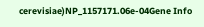cerevisiae)NP_1157171.06e-04Gene Info